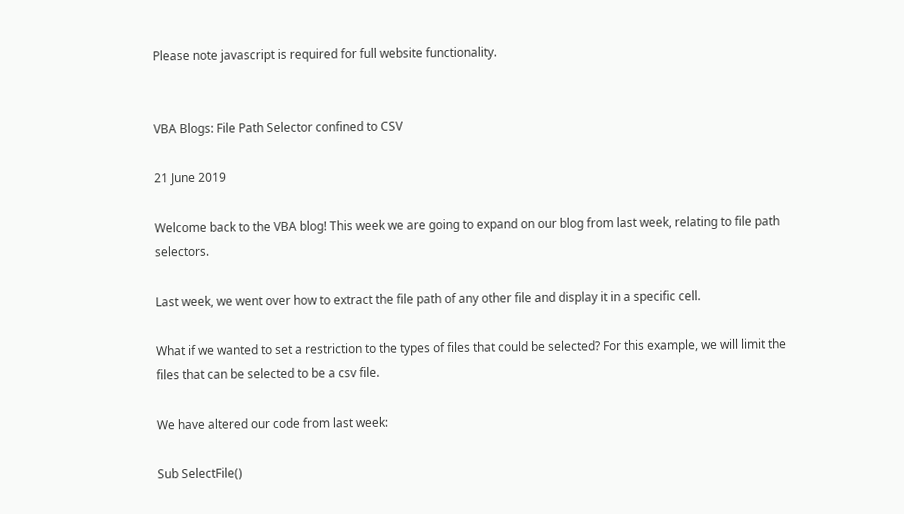Please note javascript is required for full website functionality.


VBA Blogs: File Path Selector confined to CSV

21 June 2019

Welcome back to the VBA blog! This week we are going to expand on our blog from last week, relating to file path selectors.

Last week, we went over how to extract the file path of any other file and display it in a specific cell.

What if we wanted to set a restriction to the types of files that could be selected? For this example, we will limit the files that can be selected to be a csv file.

We have altered our code from last week:

Sub SelectFile()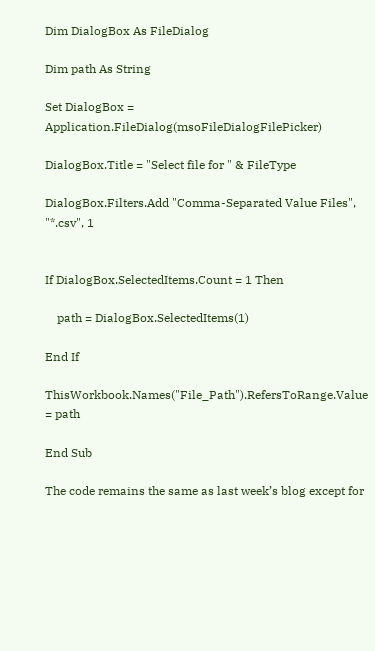Dim DialogBox As FileDialog

Dim path As String

Set DialogBox = Application.FileDialog(msoFileDialogFilePicker)

DialogBox.Title = "Select file for " & FileType

DialogBox.Filters.Add "Comma-Separated Value Files", "*.csv", 1


If DialogBox.SelectedItems.Count = 1 Then

    path = DialogBox.SelectedItems(1)

End If

ThisWorkbook.Names("File_Path").RefersToRange.Value = path

End Sub

The code remains the same as last week’s blog except for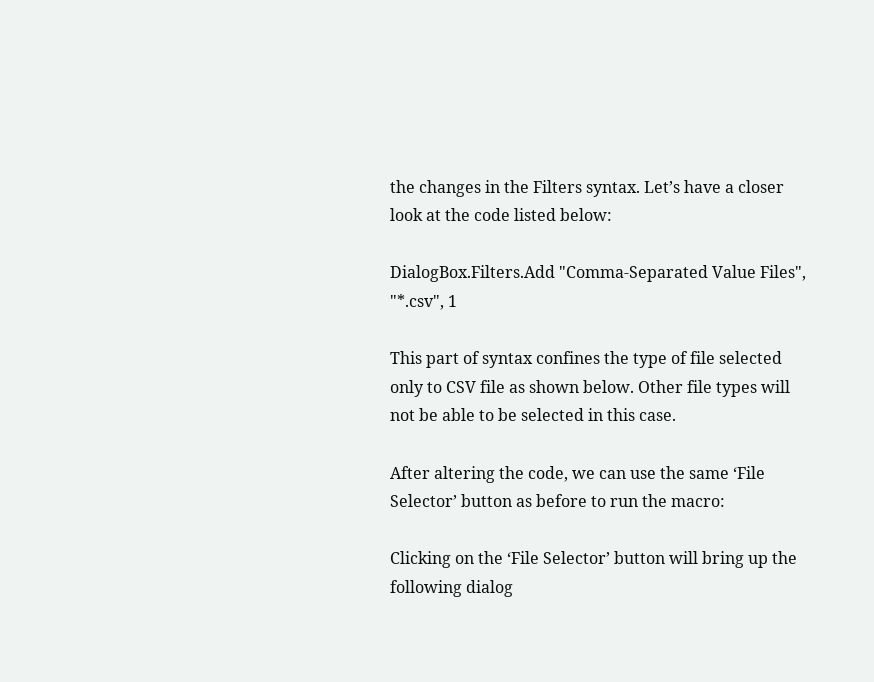the changes in the Filters syntax. Let’s have a closer look at the code listed below:

DialogBox.Filters.Add "Comma-Separated Value Files", "*.csv", 1

This part of syntax confines the type of file selected only to CSV file as shown below. Other file types will not be able to be selected in this case.

After altering the code, we can use the same ‘File Selector’ button as before to run the macro:

Clicking on the ‘File Selector’ button will bring up the following dialog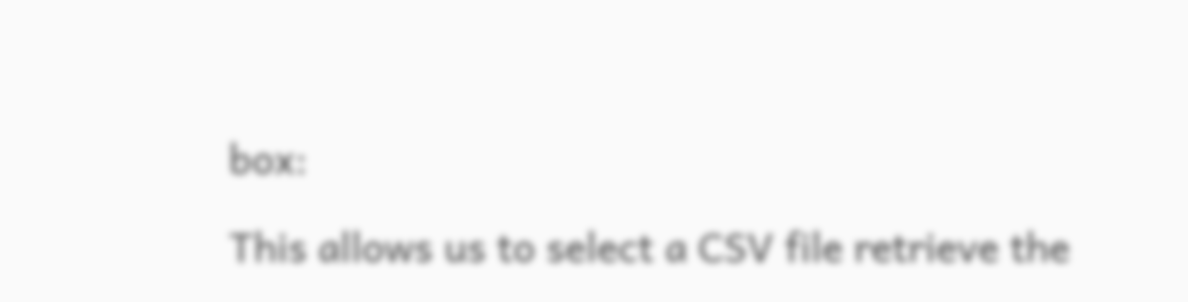box:

This allows us to select a CSV file retrieve the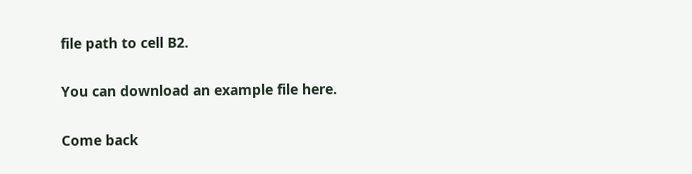file path to cell B2.

You can download an example file here.

Come back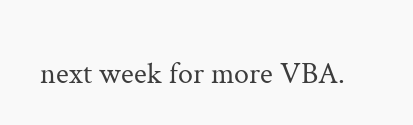next week for more VBA.